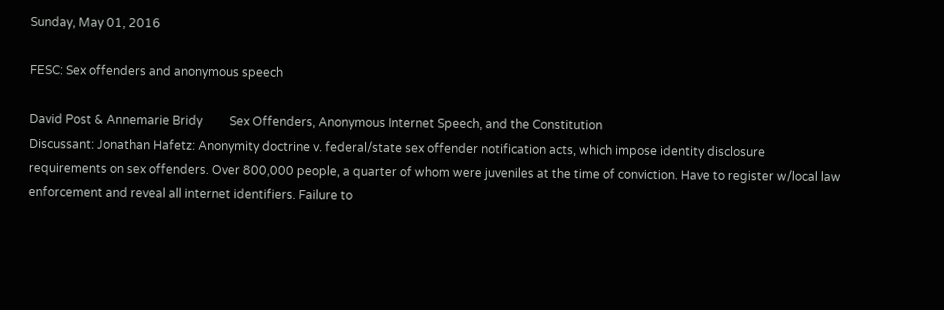Sunday, May 01, 2016

FESC: Sex offenders and anonymous speech

David Post & Annemarie Bridy         Sex Offenders, Anonymous Internet Speech, and the Constitution
Discussant: Jonathan Hafetz: Anonymity doctrine v. federal/state sex offender notification acts, which impose identity disclosure requirements on sex offenders. Over 800,000 people, a quarter of whom were juveniles at the time of conviction. Have to register w/local law enforcement and reveal all internet identifiers. Failure to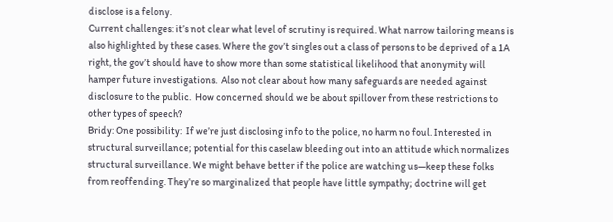disclose is a felony.
Current challenges: it’s not clear what level of scrutiny is required. What narrow tailoring means is also highlighted by these cases. Where the gov’t singles out a class of persons to be deprived of a 1A right, the gov’t should have to show more than some statistical likelihood that anonymity will hamper future investigations.  Also not clear about how many safeguards are needed against disclosure to the public.  How concerned should we be about spillover from these restrictions to other types of speech?
Bridy: One possibility:  If we’re just disclosing info to the police, no harm no foul. Interested in structural surveillance; potential for this caselaw bleeding out into an attitude which normalizes structural surveillance. We might behave better if the police are watching us—keep these folks from reoffending. They’re so marginalized that people have little sympathy; doctrine will get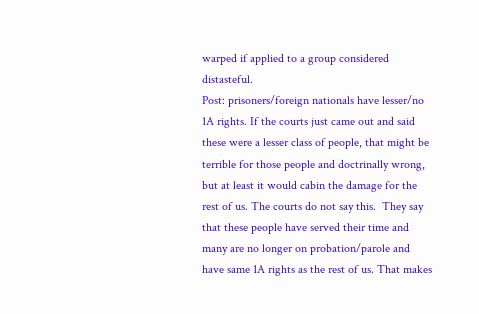warped if applied to a group considered distasteful.
Post: prisoners/foreign nationals have lesser/no 1A rights. If the courts just came out and said these were a lesser class of people, that might be terrible for those people and doctrinally wrong, but at least it would cabin the damage for the rest of us. The courts do not say this.  They say that these people have served their time and many are no longer on probation/parole and have same 1A rights as the rest of us. That makes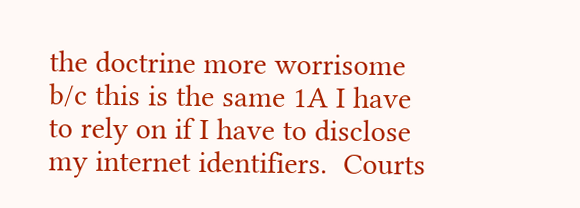the doctrine more worrisome b/c this is the same 1A I have to rely on if I have to disclose my internet identifiers.  Courts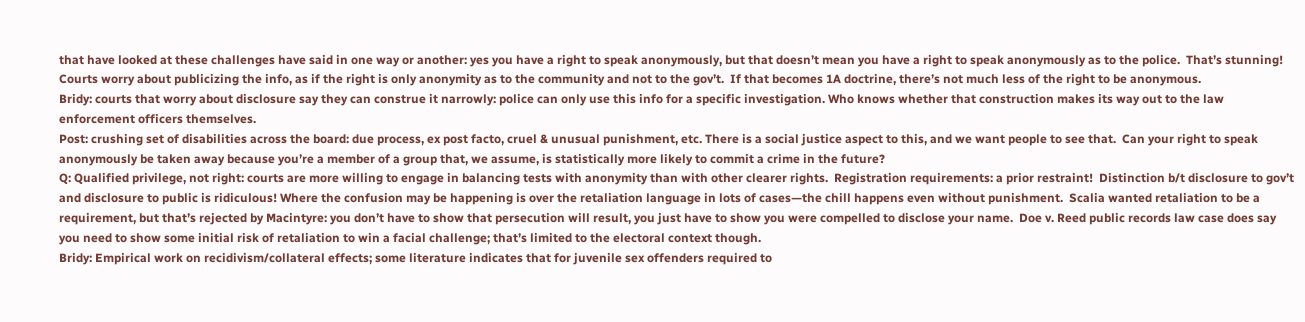that have looked at these challenges have said in one way or another: yes you have a right to speak anonymously, but that doesn’t mean you have a right to speak anonymously as to the police.  That’s stunning!  Courts worry about publicizing the info, as if the right is only anonymity as to the community and not to the gov’t.  If that becomes 1A doctrine, there’s not much less of the right to be anonymous.
Bridy: courts that worry about disclosure say they can construe it narrowly: police can only use this info for a specific investigation. Who knows whether that construction makes its way out to the law enforcement officers themselves.
Post: crushing set of disabilities across the board: due process, ex post facto, cruel & unusual punishment, etc. There is a social justice aspect to this, and we want people to see that.  Can your right to speak anonymously be taken away because you’re a member of a group that, we assume, is statistically more likely to commit a crime in the future?
Q: Qualified privilege, not right: courts are more willing to engage in balancing tests with anonymity than with other clearer rights.  Registration requirements: a prior restraint!  Distinction b/t disclosure to gov’t and disclosure to public is ridiculous! Where the confusion may be happening is over the retaliation language in lots of cases—the chill happens even without punishment.  Scalia wanted retaliation to be a requirement, but that’s rejected by Macintyre: you don’t have to show that persecution will result, you just have to show you were compelled to disclose your name.  Doe v. Reed public records law case does say you need to show some initial risk of retaliation to win a facial challenge; that’s limited to the electoral context though.
Bridy: Empirical work on recidivism/collateral effects; some literature indicates that for juvenile sex offenders required to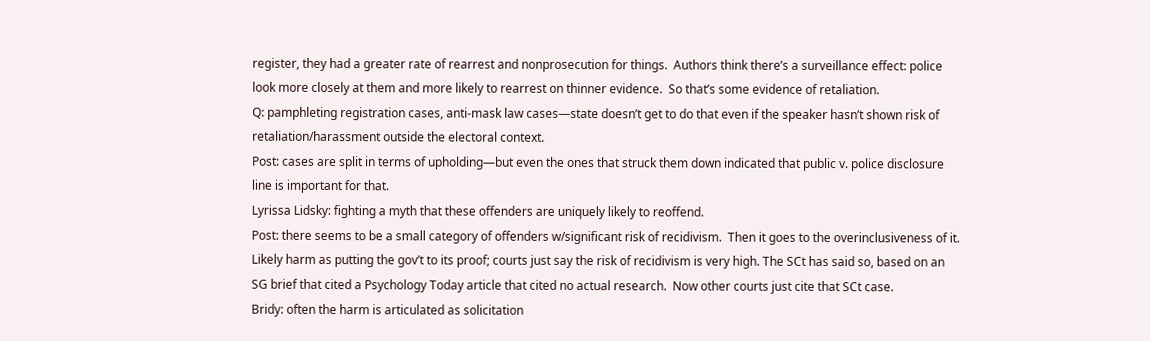register, they had a greater rate of rearrest and nonprosecution for things.  Authors think there’s a surveillance effect: police look more closely at them and more likely to rearrest on thinner evidence.  So that’s some evidence of retaliation.
Q: pamphleting registration cases, anti-mask law cases—state doesn’t get to do that even if the speaker hasn’t shown risk of retaliation/harassment outside the electoral context.
Post: cases are split in terms of upholding—but even the ones that struck them down indicated that public v. police disclosure line is important for that.
Lyrissa Lidsky: fighting a myth that these offenders are uniquely likely to reoffend.
Post: there seems to be a small category of offenders w/significant risk of recidivism.  Then it goes to the overinclusiveness of it.  Likely harm as putting the gov’t to its proof; courts just say the risk of recidivism is very high. The SCt has said so, based on an SG brief that cited a Psychology Today article that cited no actual research.  Now other courts just cite that SCt case.
Bridy: often the harm is articulated as solicitation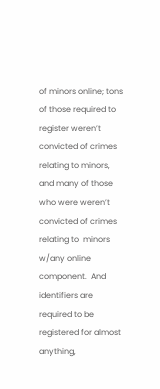of minors online; tons of those required to register weren’t convicted of crimes relating to minors, and many of those who were weren’t convicted of crimes relating to  minors w/any online component.  And identifiers are required to be registered for almost anything,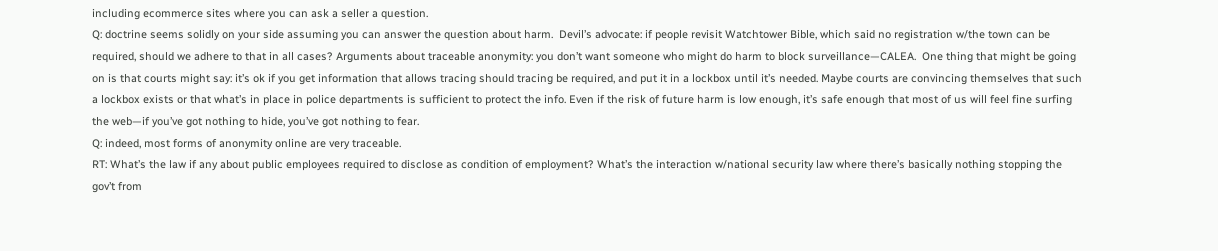including ecommerce sites where you can ask a seller a question.
Q: doctrine seems solidly on your side assuming you can answer the question about harm.  Devil’s advocate: if people revisit Watchtower Bible, which said no registration w/the town can be required, should we adhere to that in all cases? Arguments about traceable anonymity: you don’t want someone who might do harm to block surveillance—CALEA.  One thing that might be going on is that courts might say: it’s ok if you get information that allows tracing should tracing be required, and put it in a lockbox until it’s needed. Maybe courts are convincing themselves that such a lockbox exists or that what’s in place in police departments is sufficient to protect the info. Even if the risk of future harm is low enough, it’s safe enough that most of us will feel fine surfing the web—if you’ve got nothing to hide, you’ve got nothing to fear.
Q: indeed, most forms of anonymity online are very traceable.
RT: What’s the law if any about public employees required to disclose as condition of employment? What’s the interaction w/national security law where there’s basically nothing stopping the gov’t from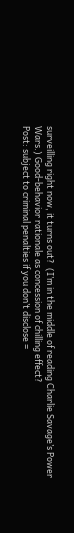surveilling right now, it turns out?  (I’m in the middle of reading Charlie Savage’s Power Wars.) Good-behavior rationale as concession of chilling effect?
Post: subject to criminal penalties if you don’t disclose =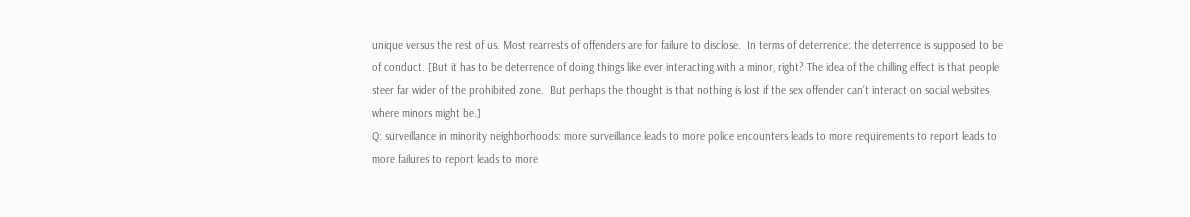unique versus the rest of us. Most rearrests of offenders are for failure to disclose.  In terms of deterrence: the deterrence is supposed to be of conduct. [But it has to be deterrence of doing things like ever interacting with a minor, right? The idea of the chilling effect is that people steer far wider of the prohibited zone.  But perhaps the thought is that nothing is lost if the sex offender can’t interact on social websites where minors might be.]
Q: surveillance in minority neighborhoods: more surveillance leads to more police encounters leads to more requirements to report leads to more failures to report leads to more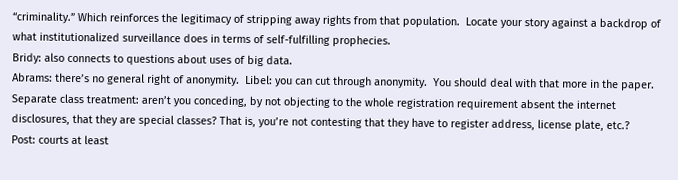“criminality.” Which reinforces the legitimacy of stripping away rights from that population.  Locate your story against a backdrop of what institutionalized surveillance does in terms of self-fulfilling prophecies.
Bridy: also connects to questions about uses of big data.
Abrams: there’s no general right of anonymity.  Libel: you can cut through anonymity.  You should deal with that more in the paper.  Separate class treatment: aren’t you conceding, by not objecting to the whole registration requirement absent the internet disclosures, that they are special classes? That is, you’re not contesting that they have to register address, license plate, etc.?
Post: courts at least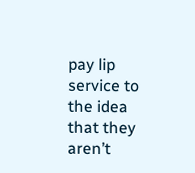pay lip service to the idea that they aren’t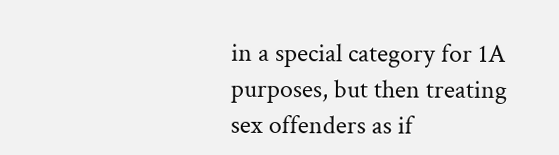in a special category for 1A purposes, but then treating sex offenders as if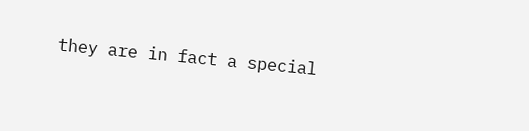they are in fact a special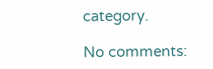category.

No comments: